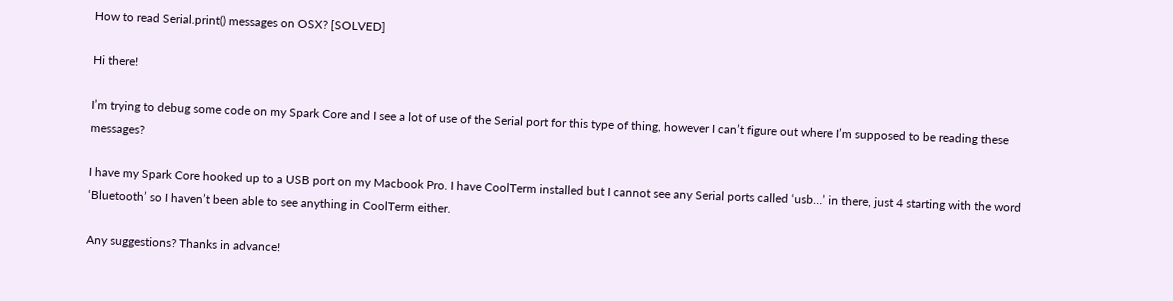How to read Serial.print() messages on OSX? [SOLVED]

Hi there!

I’m trying to debug some code on my Spark Core and I see a lot of use of the Serial port for this type of thing, however I can’t figure out where I’m supposed to be reading these messages?

I have my Spark Core hooked up to a USB port on my Macbook Pro. I have CoolTerm installed but I cannot see any Serial ports called ‘usb…’ in there, just 4 starting with the word ‘Bluetooth’ so I haven’t been able to see anything in CoolTerm either.

Any suggestions? Thanks in advance!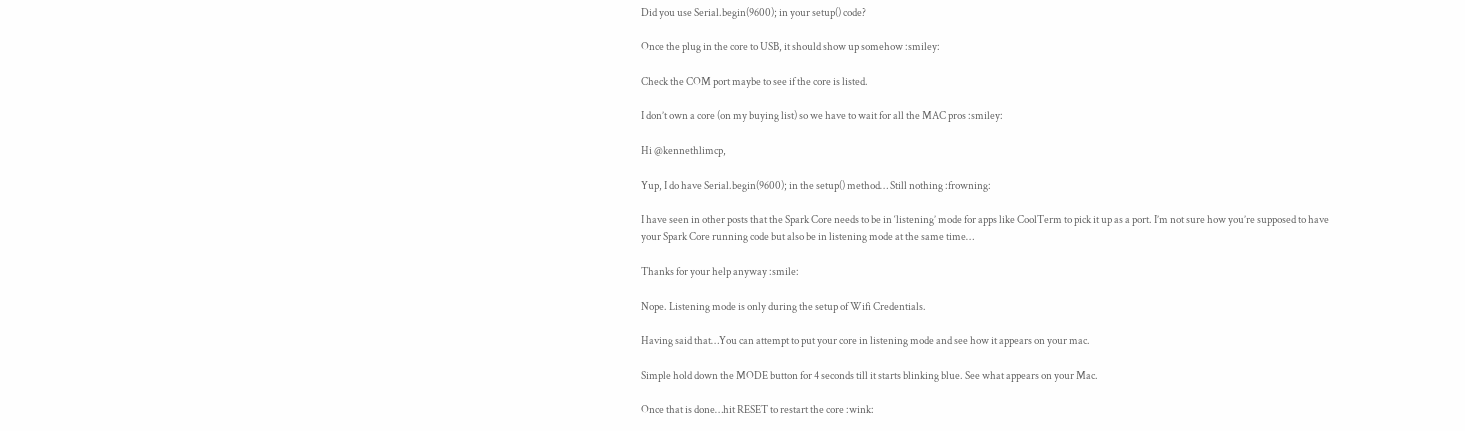Did you use Serial.begin(9600); in your setup() code?

Once the plug in the core to USB, it should show up somehow :smiley:

Check the COM port maybe to see if the core is listed.

I don’t own a core (on my buying list) so we have to wait for all the MAC pros :smiley:

Hi @kennethlimcp,

Yup, I do have Serial.begin(9600); in the setup() method… Still nothing :frowning:

I have seen in other posts that the Spark Core needs to be in ‘listening’ mode for apps like CoolTerm to pick it up as a port. I’m not sure how you’re supposed to have your Spark Core running code but also be in listening mode at the same time…

Thanks for your help anyway :smile:

Nope. Listening mode is only during the setup of Wifi Credentials.

Having said that…You can attempt to put your core in listening mode and see how it appears on your mac.

Simple hold down the MODE button for 4 seconds till it starts blinking blue. See what appears on your Mac.

Once that is done…hit RESET to restart the core :wink: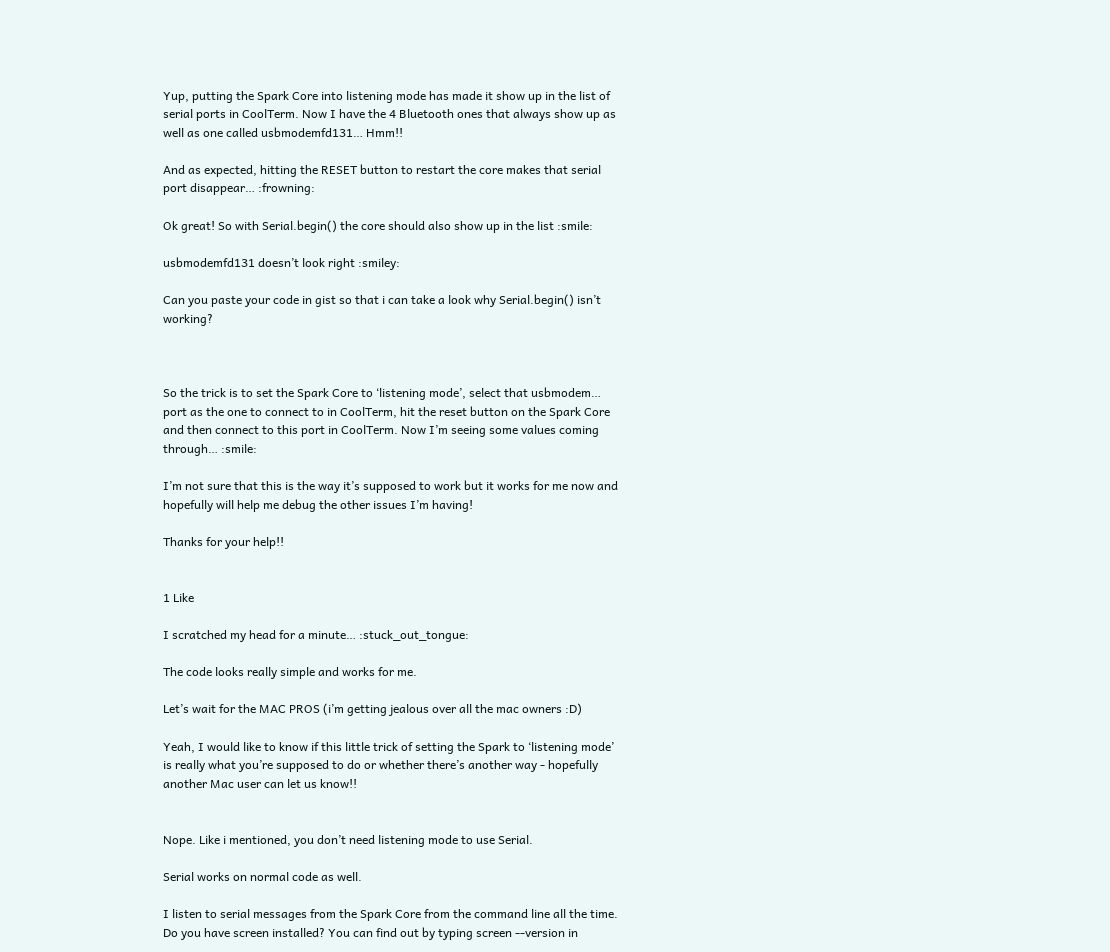Yup, putting the Spark Core into listening mode has made it show up in the list of serial ports in CoolTerm. Now I have the 4 Bluetooth ones that always show up as well as one called usbmodemfd131… Hmm!!

And as expected, hitting the RESET button to restart the core makes that serial port disappear… :frowning:

Ok great! So with Serial.begin() the core should also show up in the list :smile:

usbmodemfd131 doesn’t look right :smiley:

Can you paste your code in gist so that i can take a look why Serial.begin() isn’t working?



So the trick is to set the Spark Core to ‘listening mode’, select that usbmodem… port as the one to connect to in CoolTerm, hit the reset button on the Spark Core and then connect to this port in CoolTerm. Now I’m seeing some values coming through… :smile:

I’m not sure that this is the way it’s supposed to work but it works for me now and hopefully will help me debug the other issues I’m having!

Thanks for your help!!


1 Like

I scratched my head for a minute… :stuck_out_tongue:

The code looks really simple and works for me.

Let’s wait for the MAC PROS (i’m getting jealous over all the mac owners :D)

Yeah, I would like to know if this little trick of setting the Spark to ‘listening mode’ is really what you’re supposed to do or whether there’s another way - hopefully another Mac user can let us know!!


Nope. Like i mentioned, you don’t need listening mode to use Serial.

Serial works on normal code as well.

I listen to serial messages from the Spark Core from the command line all the time. Do you have screen installed? You can find out by typing screen --version in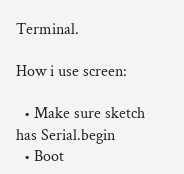Terminal.

How i use screen:

  • Make sure sketch has Serial.begin
  • Boot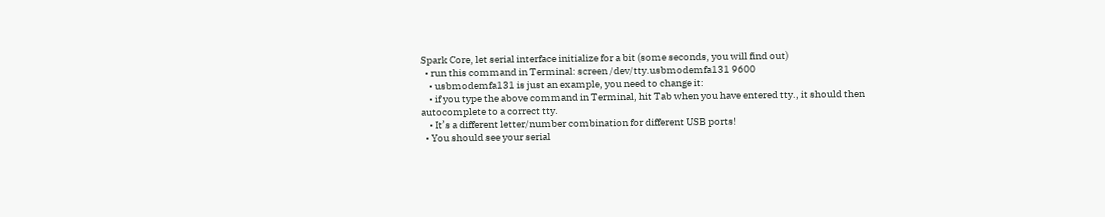Spark Core, let serial interface initialize for a bit (some seconds, you will find out)
  • run this command in Terminal: screen /dev/tty.usbmodemfa131 9600
    • usbmodemfa131 is just an example, you need to change it:
    • if you type the above command in Terminal, hit Tab when you have entered tty., it should then autocomplete to a correct tty.
    • It’s a different letter/number combination for different USB ports!
  • You should see your serial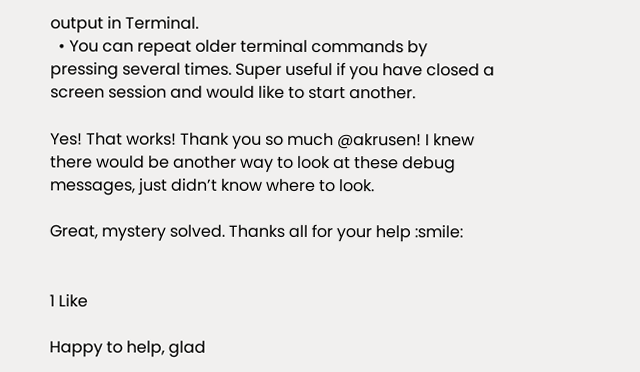output in Terminal.
  • You can repeat older terminal commands by pressing several times. Super useful if you have closed a screen session and would like to start another.

Yes! That works! Thank you so much @akrusen! I knew there would be another way to look at these debug messages, just didn’t know where to look.

Great, mystery solved. Thanks all for your help :smile:


1 Like

Happy to help, glad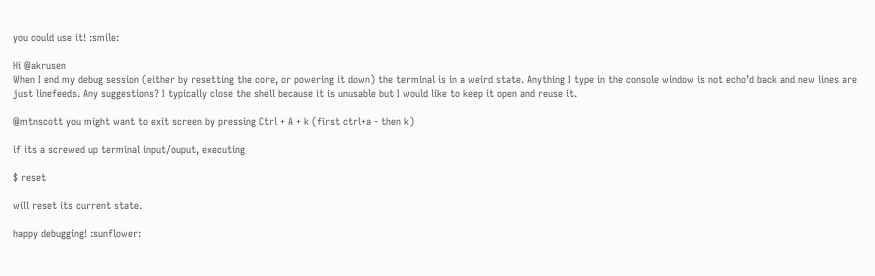you could use it! :smile:

Hi @akrusen
When I end my debug session (either by resetting the core, or powering it down) the terminal is in a weird state. Anything I type in the console window is not echo’d back and new lines are just linefeeds. Any suggestions? I typically close the shell because it is unusable but I would like to keep it open and reuse it.

@mtnscott you might want to exit screen by pressing Ctrl + A + k (first ctrl+a - then k)

if its a screwed up terminal input/ouput, executing

$ reset

will reset its current state.

happy debugging! :sunflower: